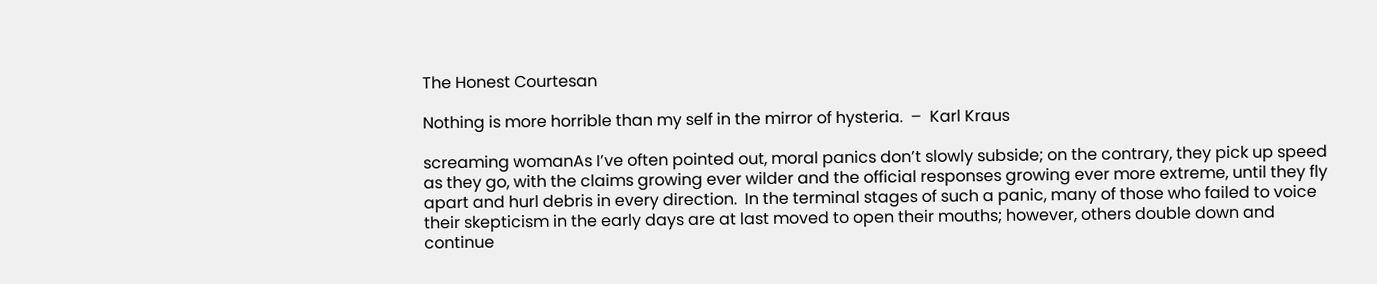The Honest Courtesan

Nothing is more horrible than my self in the mirror of hysteria.  –  Karl Kraus

screaming womanAs I’ve often pointed out, moral panics don’t slowly subside; on the contrary, they pick up speed as they go, with the claims growing ever wilder and the official responses growing ever more extreme, until they fly apart and hurl debris in every direction.  In the terminal stages of such a panic, many of those who failed to voice their skepticism in the early days are at last moved to open their mouths; however, others double down and continue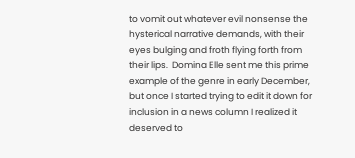to vomit out whatever evil nonsense the hysterical narrative demands, with their eyes bulging and froth flying forth from their lips.  Domina Elle sent me this prime example of the genre in early December, but once I started trying to edit it down for inclusion in a news column I realized it deserved to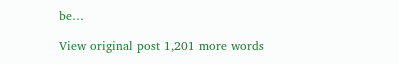be…

View original post 1,201 more words